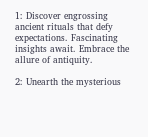1: Discover engrossing ancient rituals that defy expectations. Fascinating insights await. Embrace the allure of antiquity.

2: Unearth the mysterious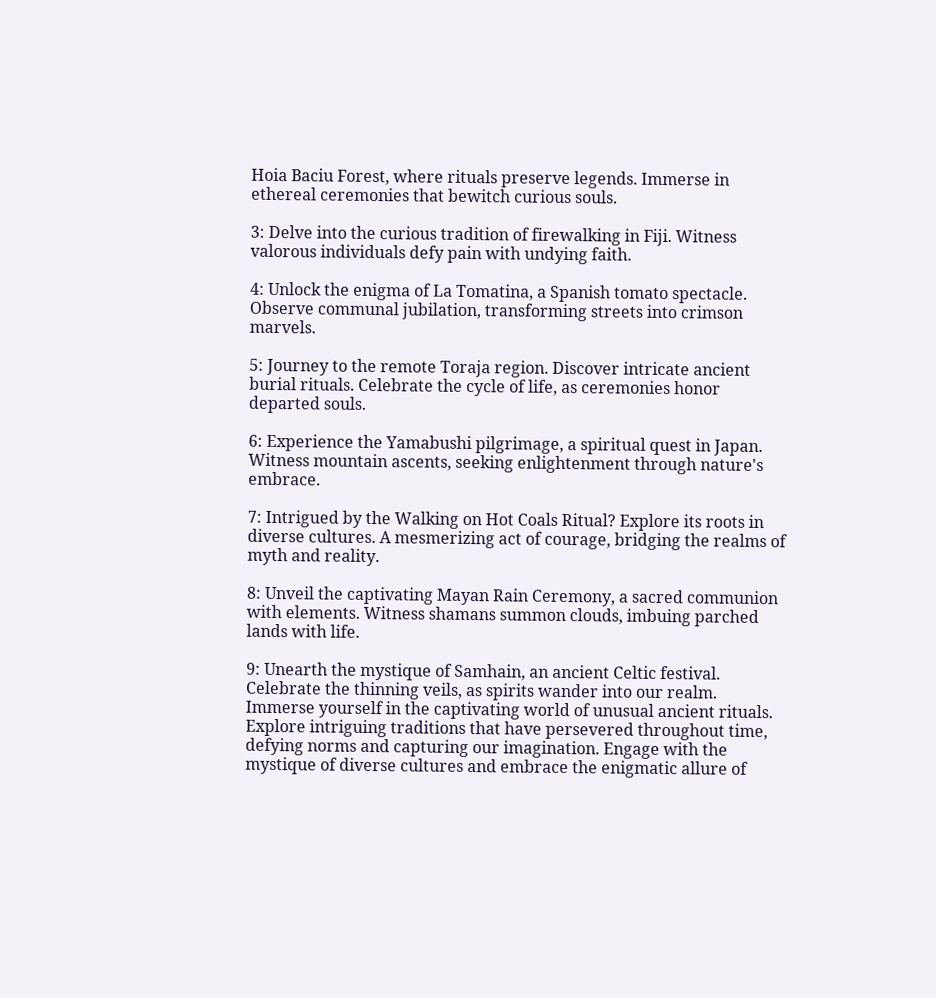Hoia Baciu Forest, where rituals preserve legends. Immerse in ethereal ceremonies that bewitch curious souls.

3: Delve into the curious tradition of firewalking in Fiji. Witness valorous individuals defy pain with undying faith.

4: Unlock the enigma of La Tomatina, a Spanish tomato spectacle. Observe communal jubilation, transforming streets into crimson marvels.

5: Journey to the remote Toraja region. Discover intricate ancient burial rituals. Celebrate the cycle of life, as ceremonies honor departed souls.

6: Experience the Yamabushi pilgrimage, a spiritual quest in Japan. Witness mountain ascents, seeking enlightenment through nature's embrace.

7: Intrigued by the Walking on Hot Coals Ritual? Explore its roots in diverse cultures. A mesmerizing act of courage, bridging the realms of myth and reality.

8: Unveil the captivating Mayan Rain Ceremony, a sacred communion with elements. Witness shamans summon clouds, imbuing parched lands with life.

9: Unearth the mystique of Samhain, an ancient Celtic festival. Celebrate the thinning veils, as spirits wander into our realm. Immerse yourself in the captivating world of unusual ancient rituals. Explore intriguing traditions that have persevered throughout time, defying norms and capturing our imagination. Engage with the mystique of diverse cultures and embrace the enigmatic allure of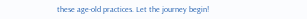these age-old practices. Let the journey begin!